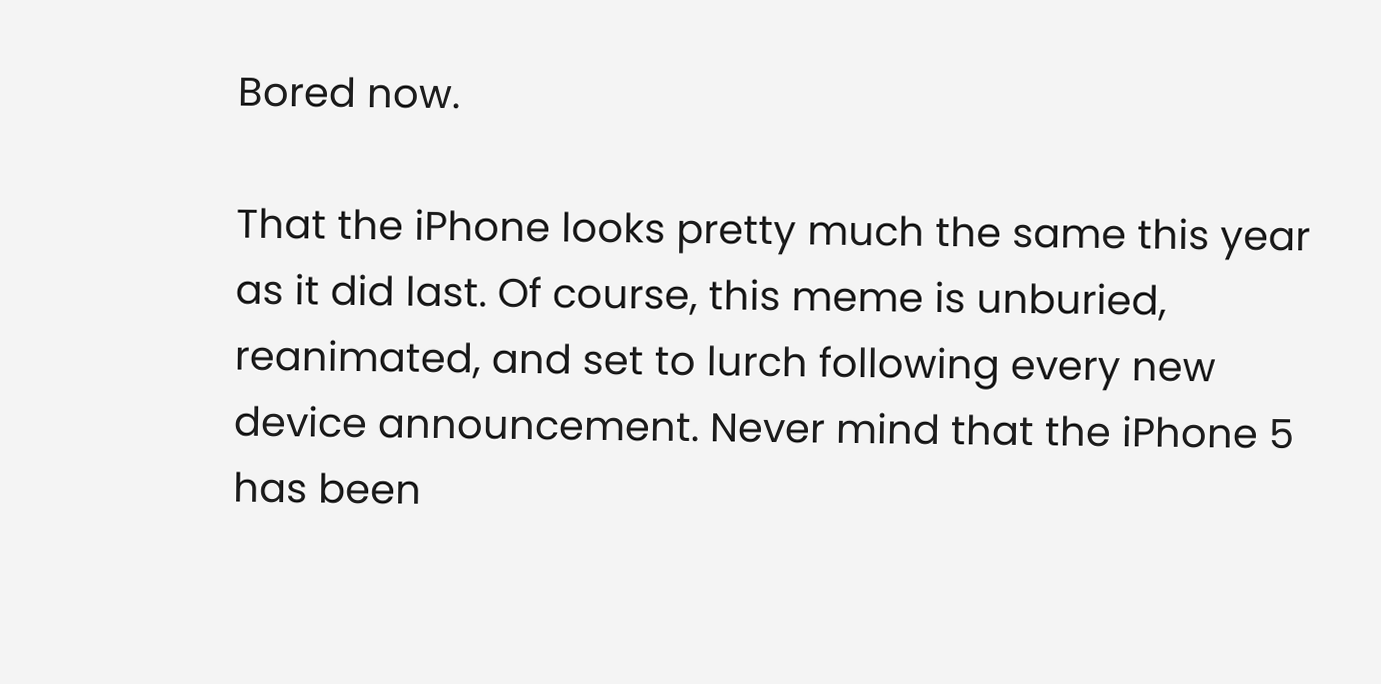Bored now.

That the iPhone looks pretty much the same this year as it did last. Of course, this meme is unburied, reanimated, and set to lurch following every new device announcement. Never mind that the iPhone 5 has been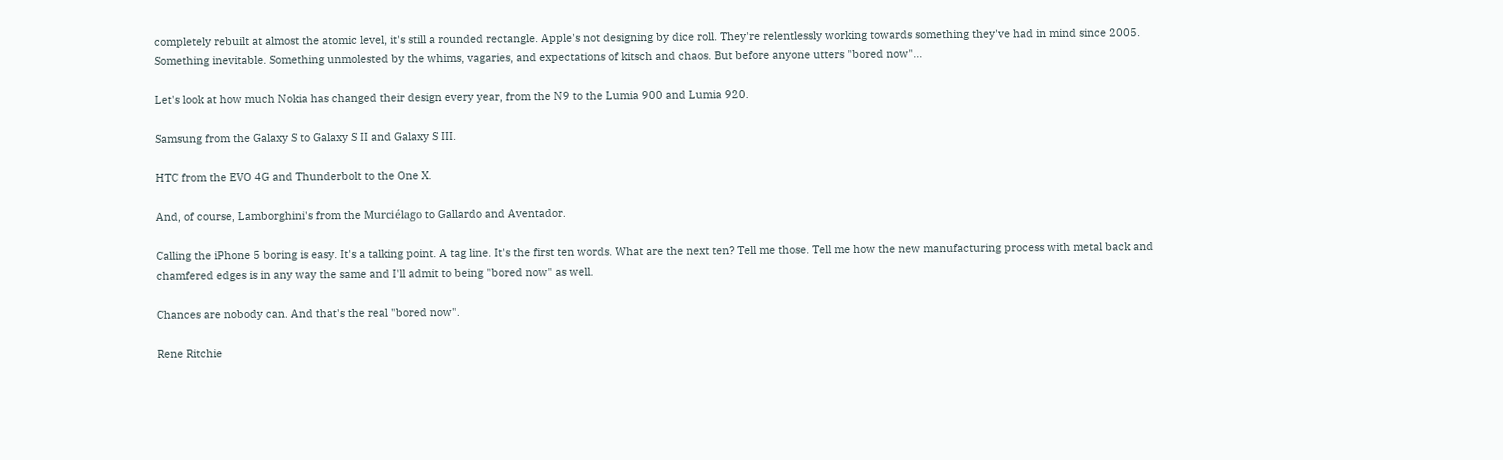completely rebuilt at almost the atomic level, it's still a rounded rectangle. Apple's not designing by dice roll. They're relentlessly working towards something they've had in mind since 2005. Something inevitable. Something unmolested by the whims, vagaries, and expectations of kitsch and chaos. But before anyone utters "bored now"...

Let's look at how much Nokia has changed their design every year, from the N9 to the Lumia 900 and Lumia 920.

Samsung from the Galaxy S to Galaxy S II and Galaxy S III.

HTC from the EVO 4G and Thunderbolt to the One X.

And, of course, Lamborghini's from the Murciélago to Gallardo and Aventador.

Calling the iPhone 5 boring is easy. It's a talking point. A tag line. It's the first ten words. What are the next ten? Tell me those. Tell me how the new manufacturing process with metal back and chamfered edges is in any way the same and I'll admit to being "bored now" as well.

Chances are nobody can. And that's the real "bored now".

Rene Ritchie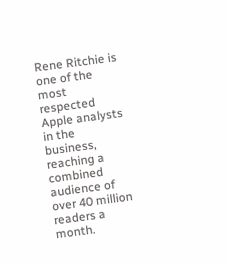Rene Ritchie is one of the most respected Apple analysts in the business, reaching a combined audience of over 40 million readers a month.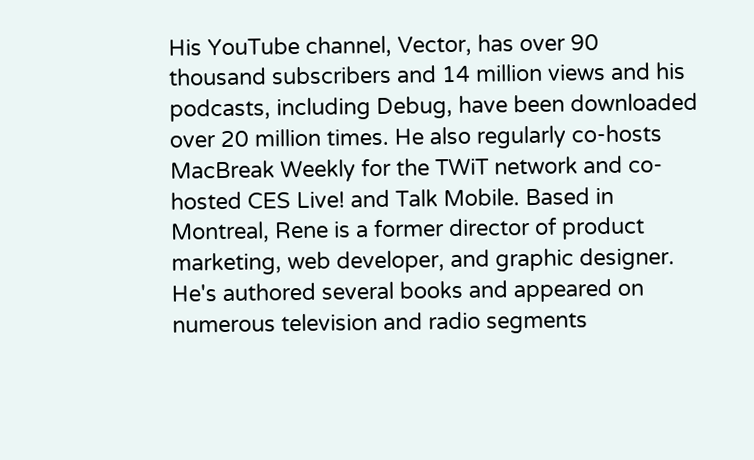His YouTube channel, Vector, has over 90 thousand subscribers and 14 million views and his podcasts, including Debug, have been downloaded over 20 million times. He also regularly co-hosts MacBreak Weekly for the TWiT network and co-hosted CES Live! and Talk Mobile. Based in Montreal, Rene is a former director of product marketing, web developer, and graphic designer. He's authored several books and appeared on numerous television and radio segments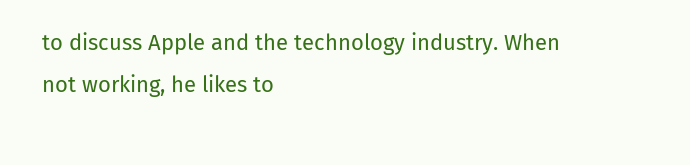to discuss Apple and the technology industry. When not working, he likes to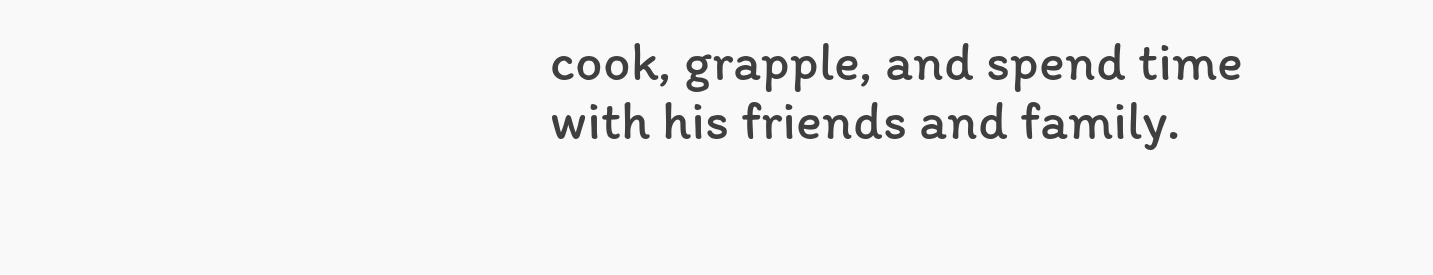cook, grapple, and spend time with his friends and family.